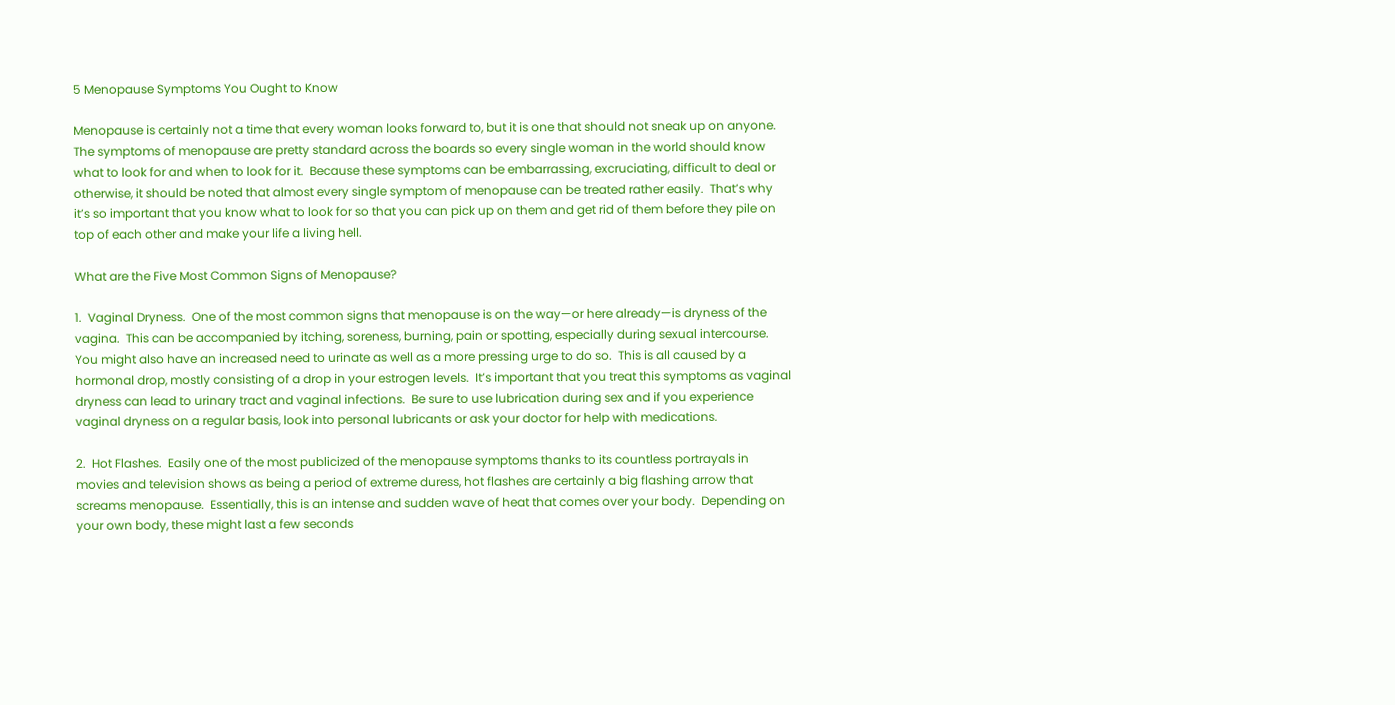5 Menopause Symptoms You Ought to Know

Menopause is certainly not a time that every woman looks forward to, but it is one that should not sneak up on anyone.  The symptoms of menopause are pretty standard across the boards so every single woman in the world should know what to look for and when to look for it.  Because these symptoms can be embarrassing, excruciating, difficult to deal or otherwise, it should be noted that almost every single symptom of menopause can be treated rather easily.  That’s why it’s so important that you know what to look for so that you can pick up on them and get rid of them before they pile on top of each other and make your life a living hell.

What are the Five Most Common Signs of Menopause?

1.  Vaginal Dryness.  One of the most common signs that menopause is on the way—or here already—is dryness of the vagina.  This can be accompanied by itching, soreness, burning, pain or spotting, especially during sexual intercourse.  You might also have an increased need to urinate as well as a more pressing urge to do so.  This is all caused by a hormonal drop, mostly consisting of a drop in your estrogen levels.  It’s important that you treat this symptoms as vaginal dryness can lead to urinary tract and vaginal infections.  Be sure to use lubrication during sex and if you experience vaginal dryness on a regular basis, look into personal lubricants or ask your doctor for help with medications.

2.  Hot Flashes.  Easily one of the most publicized of the menopause symptoms thanks to its countless portrayals in movies and television shows as being a period of extreme duress, hot flashes are certainly a big flashing arrow that screams menopause.  Essentially, this is an intense and sudden wave of heat that comes over your body.  Depending on your own body, these might last a few seconds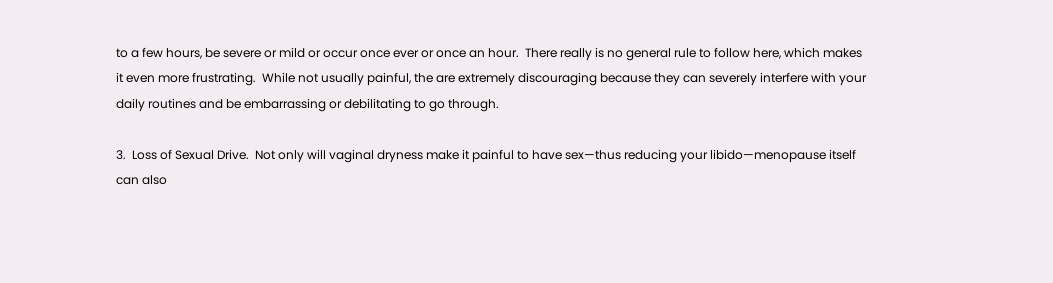to a few hours, be severe or mild or occur once ever or once an hour.  There really is no general rule to follow here, which makes it even more frustrating.  While not usually painful, the are extremely discouraging because they can severely interfere with your daily routines and be embarrassing or debilitating to go through.

3.  Loss of Sexual Drive.  Not only will vaginal dryness make it painful to have sex—thus reducing your libido—menopause itself can also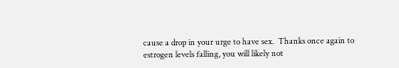cause a drop in your urge to have sex.  Thanks once again to estrogen levels falling, you will likely not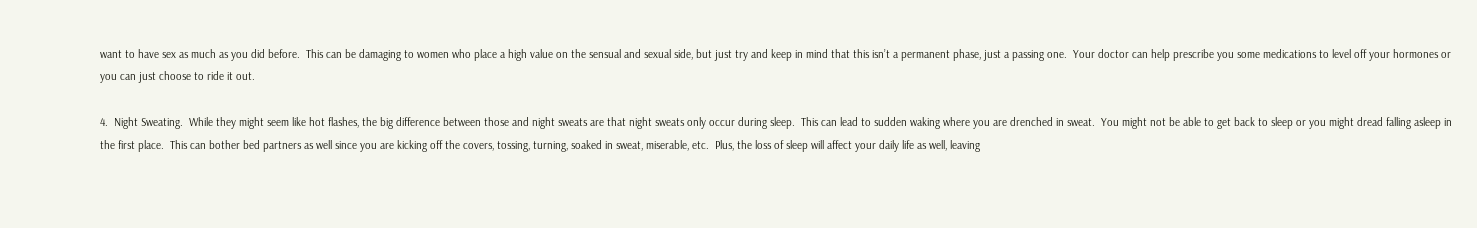want to have sex as much as you did before.  This can be damaging to women who place a high value on the sensual and sexual side, but just try and keep in mind that this isn’t a permanent phase, just a passing one.  Your doctor can help prescribe you some medications to level off your hormones or you can just choose to ride it out.

4.  Night Sweating.  While they might seem like hot flashes, the big difference between those and night sweats are that night sweats only occur during sleep.  This can lead to sudden waking where you are drenched in sweat.  You might not be able to get back to sleep or you might dread falling asleep in the first place.  This can bother bed partners as well since you are kicking off the covers, tossing, turning, soaked in sweat, miserable, etc.  Plus, the loss of sleep will affect your daily life as well, leaving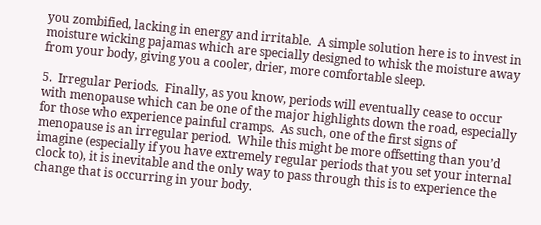you zombified, lacking in energy and irritable.  A simple solution here is to invest in moisture wicking pajamas which are specially designed to whisk the moisture away from your body, giving you a cooler, drier, more comfortable sleep.

5.  Irregular Periods.  Finally, as you know, periods will eventually cease to occur with menopause which can be one of the major highlights down the road, especially for those who experience painful cramps.  As such, one of the first signs of menopause is an irregular period.  While this might be more offsetting than you’d imagine (especially if you have extremely regular periods that you set your internal clock to), it is inevitable and the only way to pass through this is to experience the change that is occurring in your body.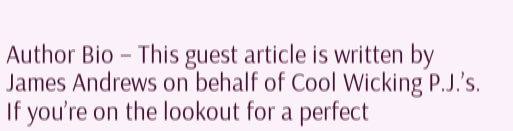Author Bio – This guest article is written by James Andrews on behalf of Cool Wicking P.J.’s. If you’re on the lookout for a perfect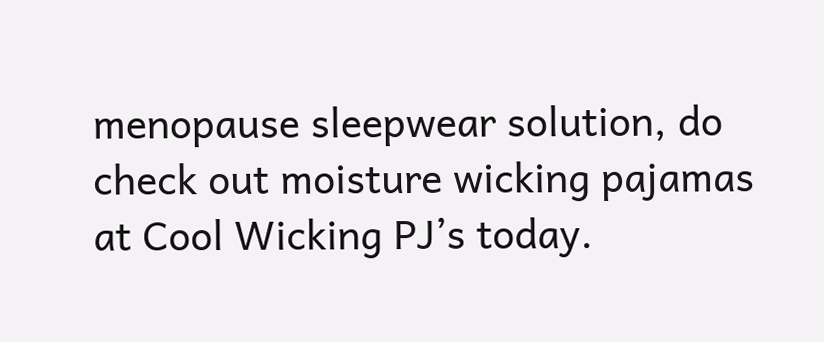menopause sleepwear solution, do check out moisture wicking pajamas at Cool Wicking PJ’s today.